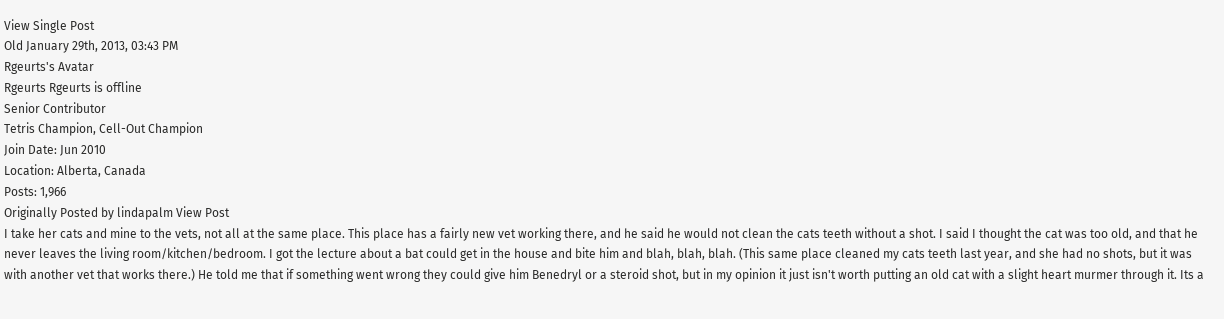View Single Post
Old January 29th, 2013, 03:43 PM
Rgeurts's Avatar
Rgeurts Rgeurts is offline
Senior Contributor
Tetris Champion, Cell-Out Champion
Join Date: Jun 2010
Location: Alberta, Canada
Posts: 1,966
Originally Posted by lindapalm View Post
I take her cats and mine to the vets, not all at the same place. This place has a fairly new vet working there, and he said he would not clean the cats teeth without a shot. I said I thought the cat was too old, and that he never leaves the living room/kitchen/bedroom. I got the lecture about a bat could get in the house and bite him and blah, blah, blah. (This same place cleaned my cats teeth last year, and she had no shots, but it was with another vet that works there.) He told me that if something went wrong they could give him Benedryl or a steroid shot, but in my opinion it just isn't worth putting an old cat with a slight heart murmer through it. Its a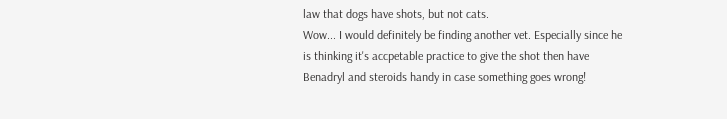law that dogs have shots, but not cats.
Wow... I would definitely be finding another vet. Especially since he is thinking it's accpetable practice to give the shot then have Benadryl and steroids handy in case something goes wrong!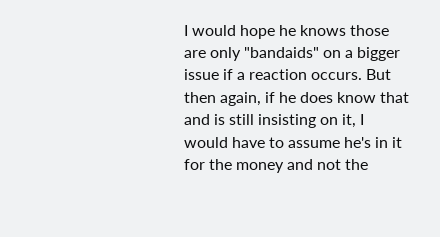I would hope he knows those are only "bandaids" on a bigger issue if a reaction occurs. But then again, if he does know that and is still insisting on it, I would have to assume he's in it for the money and not the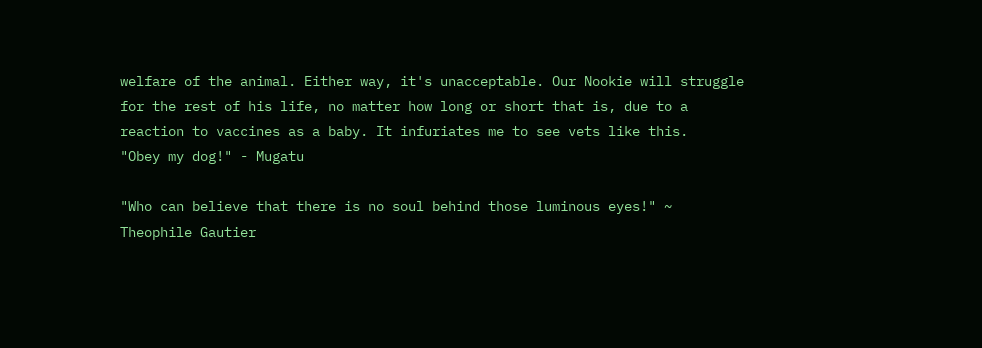welfare of the animal. Either way, it's unacceptable. Our Nookie will struggle for the rest of his life, no matter how long or short that is, due to a reaction to vaccines as a baby. It infuriates me to see vets like this.
"Obey my dog!" - Mugatu

"Who can believe that there is no soul behind those luminous eyes!" ~ Theophile Gautier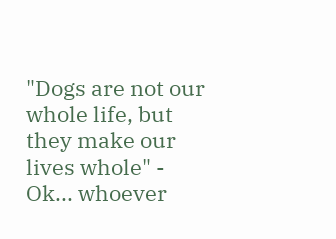"Dogs are not our whole life, but they make our lives whole" - Ok... whoever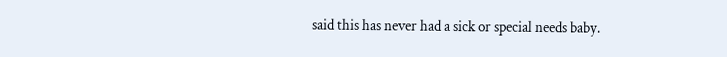said this has never had a sick or special needs baby.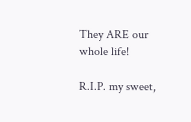They ARE our whole life!

R.I.P. my sweet,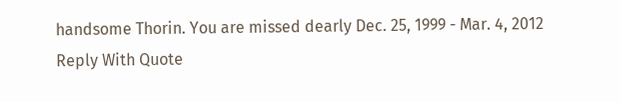handsome Thorin. You are missed dearly Dec. 25, 1999 - Mar. 4, 2012
Reply With Quote